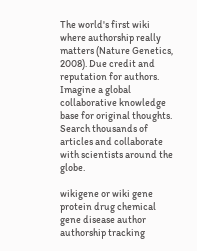The world's first wiki where authorship really matters (Nature Genetics, 2008). Due credit and reputation for authors. Imagine a global collaborative knowledge base for original thoughts. Search thousands of articles and collaborate with scientists around the globe.

wikigene or wiki gene protein drug chemical gene disease author authorship tracking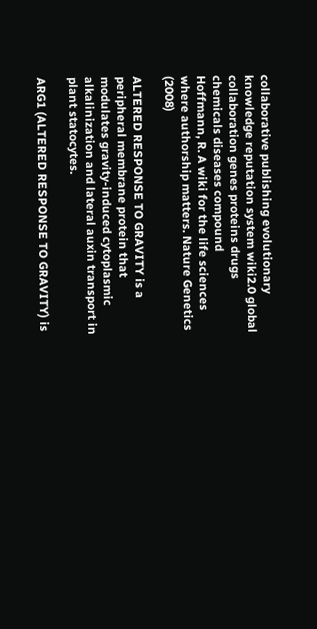collaborative publishing evolutionary knowledge reputation system wiki2.0 global collaboration genes proteins drugs chemicals diseases compound
Hoffmann, R. A wiki for the life sciences where authorship matters. Nature Genetics (2008)

ALTERED RESPONSE TO GRAVITY is a peripheral membrane protein that modulates gravity-induced cytoplasmic alkalinization and lateral auxin transport in plant statocytes.

ARG1 (ALTERED RESPONSE TO GRAVITY) is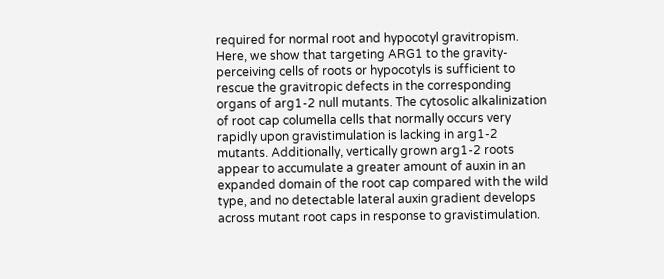required for normal root and hypocotyl gravitropism. Here, we show that targeting ARG1 to the gravity-perceiving cells of roots or hypocotyls is sufficient to rescue the gravitropic defects in the corresponding organs of arg1-2 null mutants. The cytosolic alkalinization of root cap columella cells that normally occurs very rapidly upon gravistimulation is lacking in arg1-2 mutants. Additionally, vertically grown arg1-2 roots appear to accumulate a greater amount of auxin in an expanded domain of the root cap compared with the wild type, and no detectable lateral auxin gradient develops across mutant root caps in response to gravistimulation.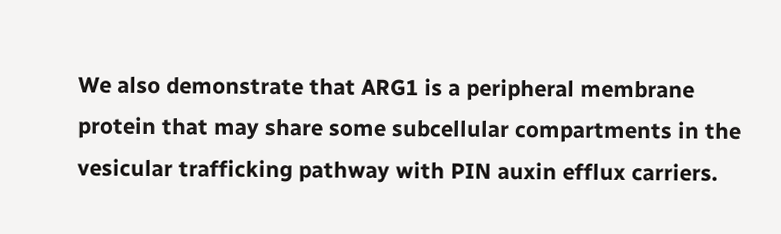We also demonstrate that ARG1 is a peripheral membrane protein that may share some subcellular compartments in the vesicular trafficking pathway with PIN auxin efflux carriers.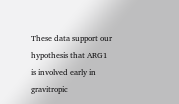These data support our hypothesis that ARG1 is involved early in gravitropic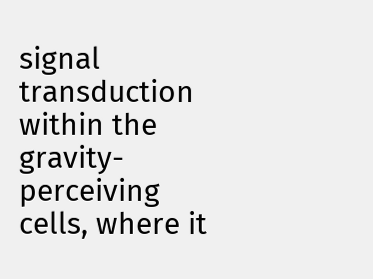signal transduction within the gravity-perceiving cells, where it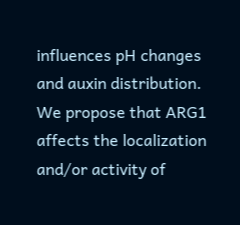influences pH changes and auxin distribution. We propose that ARG1 affects the localization and/or activity of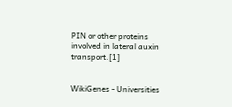PIN or other proteins involved in lateral auxin transport.[1]


WikiGenes - Universities